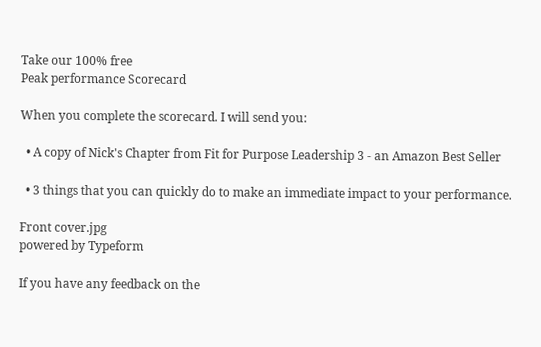Take our 100% free
Peak performance Scorecard

When you complete the scorecard. I will send you:

  • A copy of Nick's Chapter from Fit for Purpose Leadership 3 - an Amazon Best Seller

  • 3 things that you can quickly do to make an immediate impact to your performance.

Front cover.jpg
powered by Typeform

If you have any feedback on the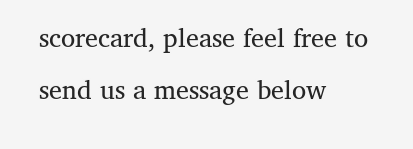scorecard, please feel free to send us a message below